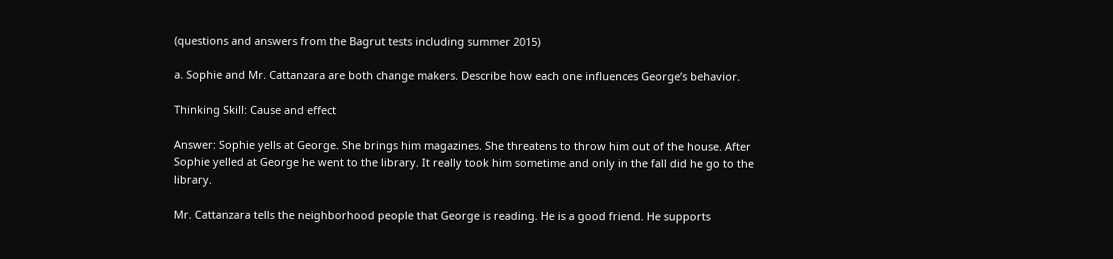(questions and answers from the Bagrut tests including summer 2015)

a. Sophie and Mr. Cattanzara are both change makers. Describe how each one influences George’s behavior.

Thinking Skill: Cause and effect

Answer: Sophie yells at George. She brings him magazines. She threatens to throw him out of the house. After Sophie yelled at George he went to the library. It really took him sometime and only in the fall did he go to the library.

Mr. Cattanzara tells the neighborhood people that George is reading. He is a good friend. He supports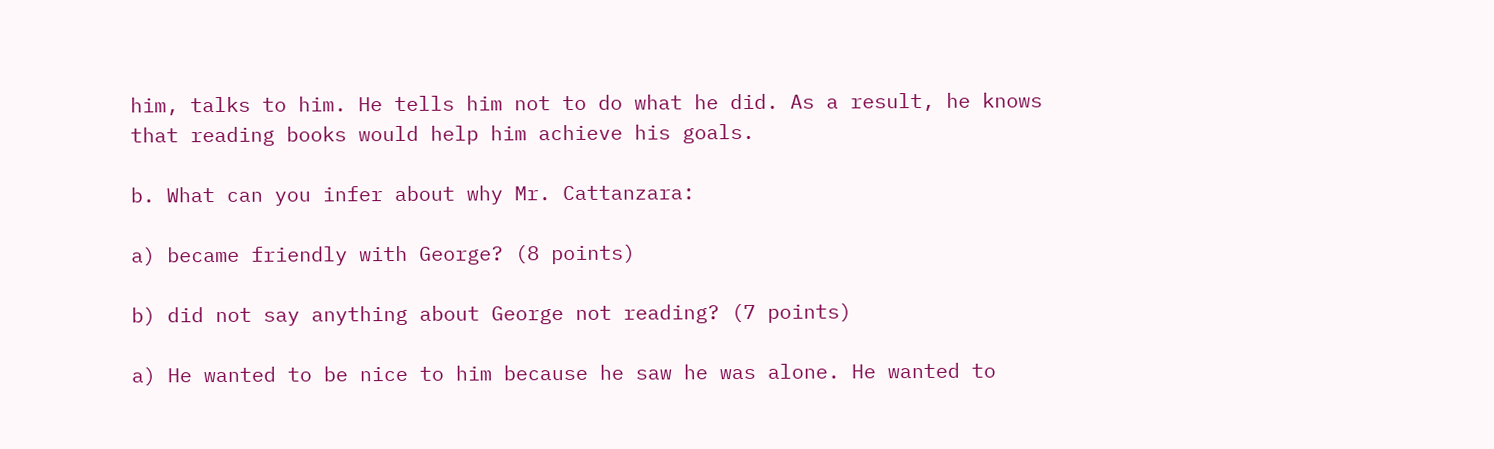him, talks to him. He tells him not to do what he did. As a result, he knows that reading books would help him achieve his goals.

b. What can you infer about why Mr. Cattanzara:

a) became friendly with George? (8 points)

b) did not say anything about George not reading? (7 points)

a) He wanted to be nice to him because he saw he was alone. He wanted to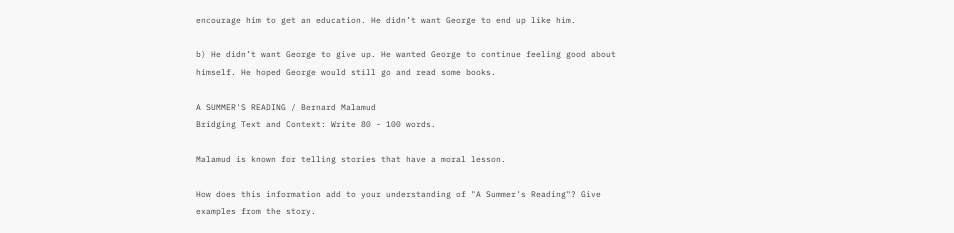encourage him to get an education. He didn’t want George to end up like him.

b) He didn’t want George to give up. He wanted George to continue feeling good about himself. He hoped George would still go and read some books.

A SUMMER'S READING / Bernard Malamud
Bridging Text and Context: Write 80 - 100 words.

Malamud is known for telling stories that have a moral lesson.

How does this information add to your understanding of "A Summer's Reading"? Give examples from the story.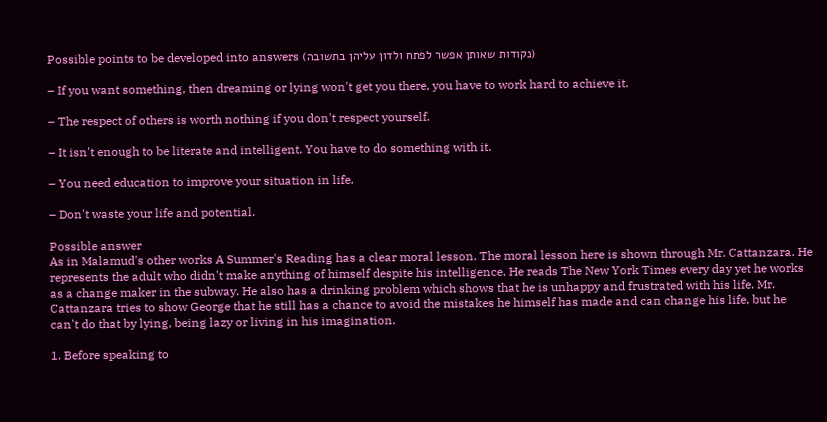Possible points to be developed into answers (נקודות שאותן אפשר לפתח ולדון עליהן בתשובה)

– If you want something, then dreaming or lying won't get you there, you have to work hard to achieve it.

– The respect of others is worth nothing if you don't respect yourself.

– It isn't enough to be literate and intelligent. You have to do something with it.

– You need education to improve your situation in life.

– Don't waste your life and potential.

Possible answer
As in Malamud's other works A Summer's Reading has a clear moral lesson. The moral lesson here is shown through Mr. Cattanzara. He represents the adult who didn't make anything of himself despite his intelligence. He reads The New York Times every day yet he works as a change maker in the subway. He also has a drinking problem which shows that he is unhappy and frustrated with his life. Mr. Cattanzara tries to show George that he still has a chance to avoid the mistakes he himself has made and can change his life, but he can't do that by lying, being lazy or living in his imagination.

1. Before speaking to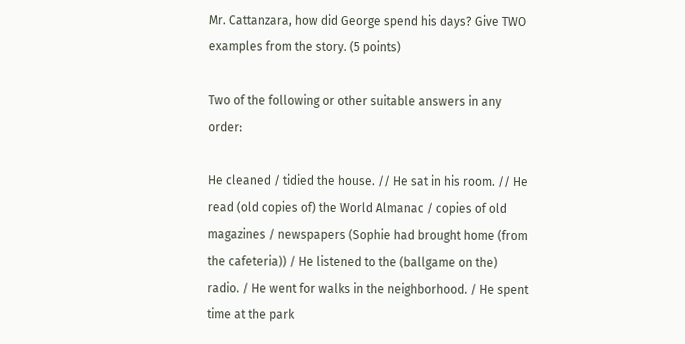Mr. Cattanzara, how did George spend his days? Give TWO examples from the story. (5 points)

Two of the following or other suitable answers in any order:

He cleaned / tidied the house. // He sat in his room. // He read (old copies of) the World Almanac / copies of old magazines / newspapers (Sophie had brought home (from the cafeteria)) / He listened to the (ballgame on the) radio. / He went for walks in the neighborhood. / He spent time at the park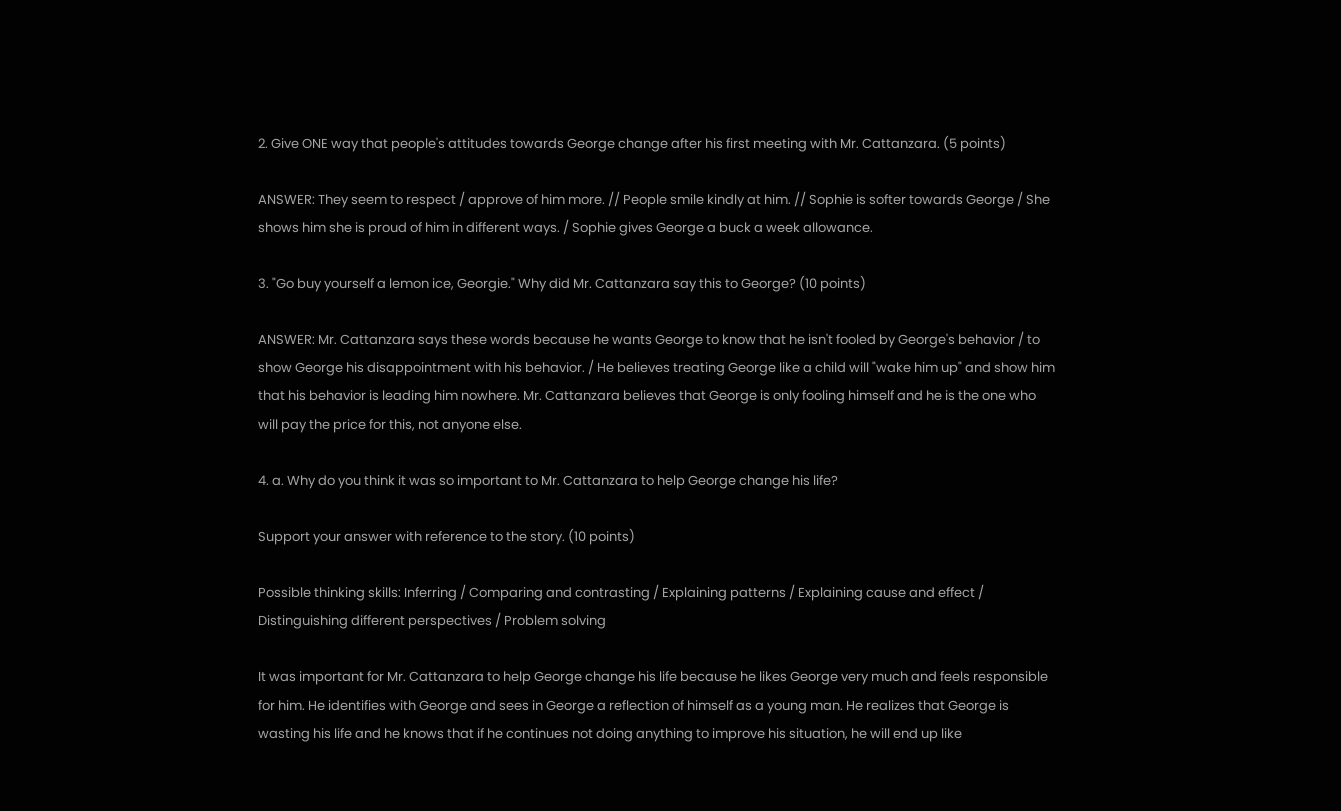2. Give ONE way that people's attitudes towards George change after his first meeting with Mr. Cattanzara. (5 points)

ANSWER: They seem to respect / approve of him more. // People smile kindly at him. // Sophie is softer towards George / She shows him she is proud of him in different ways. / Sophie gives George a buck a week allowance.

3. "Go buy yourself a lemon ice, Georgie." Why did Mr. Cattanzara say this to George? (10 points)

ANSWER: Mr. Cattanzara says these words because he wants George to know that he isn't fooled by George's behavior / to show George his disappointment with his behavior. / He believes treating George like a child will "wake him up" and show him that his behavior is leading him nowhere. Mr. Cattanzara believes that George is only fooling himself and he is the one who will pay the price for this, not anyone else.

4. a. Why do you think it was so important to Mr. Cattanzara to help George change his life?

Support your answer with reference to the story. (10 points)

Possible thinking skills: Inferring / Comparing and contrasting / Explaining patterns / Explaining cause and effect / Distinguishing different perspectives / Problem solving

It was important for Mr. Cattanzara to help George change his life because he likes George very much and feels responsible for him. He identifies with George and sees in George a reflection of himself as a young man. He realizes that George is wasting his life and he knows that if he continues not doing anything to improve his situation, he will end up like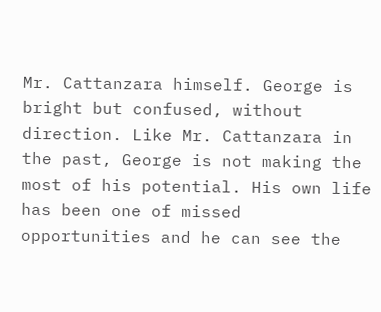Mr. Cattanzara himself. George is bright but confused, without direction. Like Mr. Cattanzara in the past, George is not making the most of his potential. His own life has been one of missed opportunities and he can see the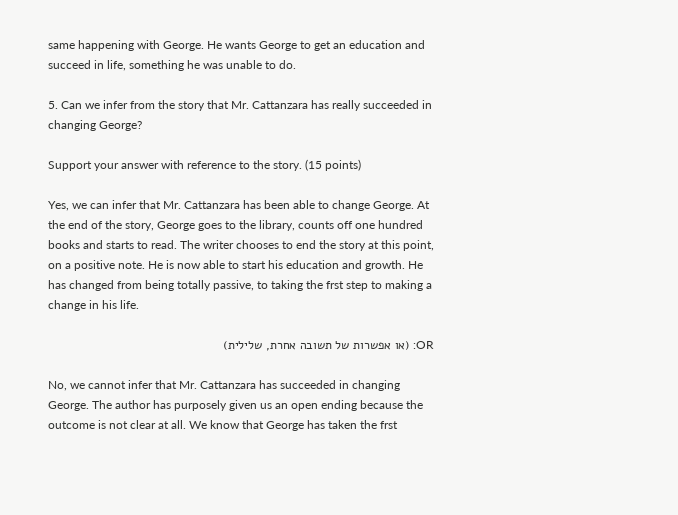same happening with George. He wants George to get an education and succeed in life, something he was unable to do.

5. Can we infer from the story that Mr. Cattanzara has really succeeded in changing George?

Support your answer with reference to the story. (15 points)

Yes, we can infer that Mr. Cattanzara has been able to change George. At the end of the story, George goes to the library, counts off one hundred books and starts to read. The writer chooses to end the story at this point, on a positive note. He is now able to start his education and growth. He has changed from being totally passive, to taking the frst step to making a change in his life.

OR: (או אפשרות של תשובה אחרת, שלילית)

No, we cannot infer that Mr. Cattanzara has succeeded in changing George. The author has purposely given us an open ending because the outcome is not clear at all. We know that George has taken the frst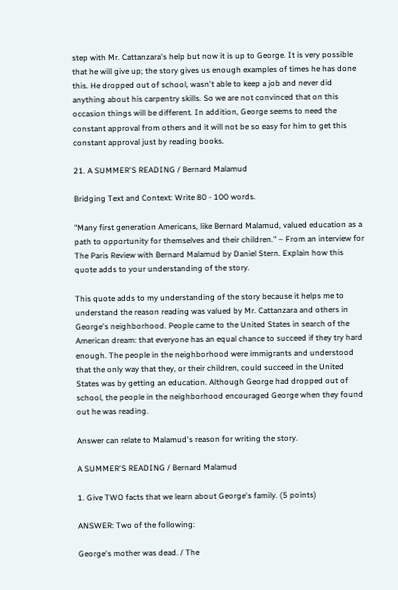step with Mr. Cattanzara's help but now it is up to George. It is very possible that he will give up; the story gives us enough examples of times he has done this. He dropped out of school, wasn't able to keep a job and never did anything about his carpentry skills. So we are not convinced that on this occasion things will be different. In addition, George seems to need the constant approval from others and it will not be so easy for him to get this constant approval just by reading books.

21. A SUMMER'S READING / Bernard Malamud

Bridging Text and Context: Write 80 - 100 words.

"Many first generation Americans, like Bernard Malamud, valued education as a path to opportunity for themselves and their children." – From an interview for The Paris Review with Bernard Malamud by Daniel Stern. Explain how this quote adds to your understanding of the story.

This quote adds to my understanding of the story because it helps me to understand the reason reading was valued by Mr. Cattanzara and others in George's neighborhood. People came to the United States in search of the American dream: that everyone has an equal chance to succeed if they try hard enough. The people in the neighborhood were immigrants and understood that the only way that they, or their children, could succeed in the United States was by getting an education. Although George had dropped out of school, the people in the neighborhood encouraged George when they found out he was reading.

Answer can relate to Malamud's reason for writing the story.

A SUMMER'S READING / Bernard Malamud

1. Give TWO facts that we learn about George's family. (5 points)

ANSWER: Two of the following:

George's mother was dead. / The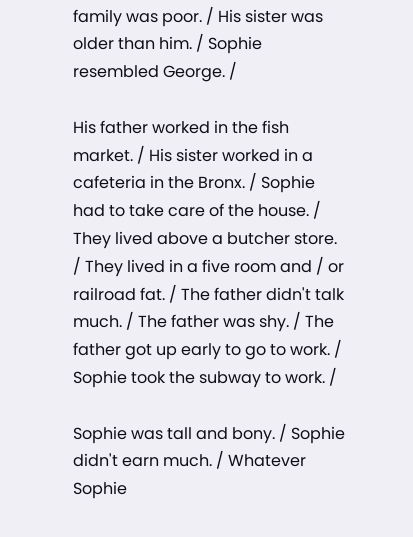family was poor. / His sister was older than him. / Sophie resembled George. /

His father worked in the fish market. / His sister worked in a cafeteria in the Bronx. / Sophie had to take care of the house. / They lived above a butcher store. / They lived in a five room and / or railroad fat. / The father didn't talk much. / The father was shy. / The father got up early to go to work. / Sophie took the subway to work. /

Sophie was tall and bony. / Sophie didn't earn much. / Whatever Sophie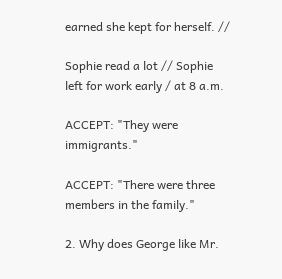earned she kept for herself. //

Sophie read a lot // Sophie left for work early / at 8 a.m.

ACCEPT: "They were immigrants."

ACCEPT: "There were three members in the family."

2. Why does George like Mr.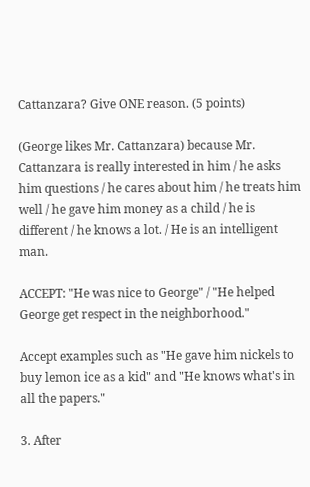Cattanzara? Give ONE reason. (5 points)

(George likes Mr. Cattanzara) because Mr. Cattanzara is really interested in him / he asks him questions / he cares about him / he treats him well / he gave him money as a child / he is different / he knows a lot. / He is an intelligent man.

ACCEPT: "He was nice to George" / "He helped George get respect in the neighborhood."

Accept examples such as "He gave him nickels to buy lemon ice as a kid" and "He knows what's in all the papers."

3. After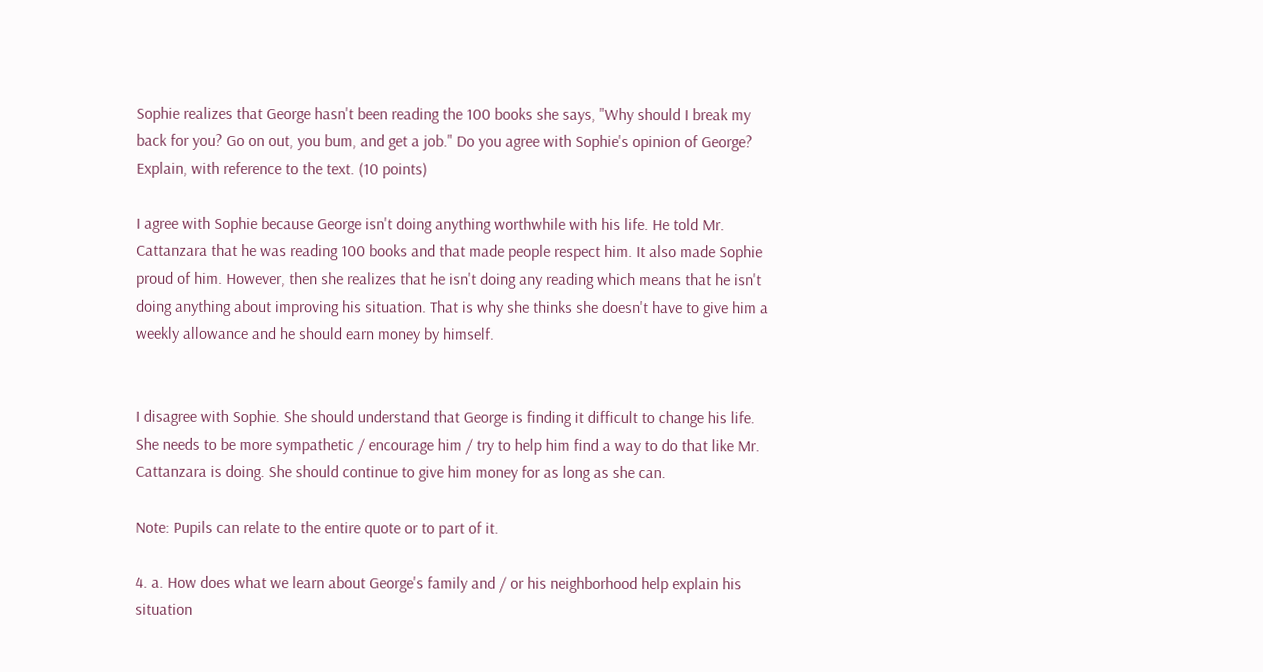Sophie realizes that George hasn't been reading the 100 books she says, "Why should I break my back for you? Go on out, you bum, and get a job." Do you agree with Sophie's opinion of George? Explain, with reference to the text. (10 points)

I agree with Sophie because George isn't doing anything worthwhile with his life. He told Mr. Cattanzara that he was reading 100 books and that made people respect him. It also made Sophie proud of him. However, then she realizes that he isn't doing any reading which means that he isn't doing anything about improving his situation. That is why she thinks she doesn't have to give him a weekly allowance and he should earn money by himself.


I disagree with Sophie. She should understand that George is finding it difficult to change his life. She needs to be more sympathetic / encourage him / try to help him find a way to do that like Mr. Cattanzara is doing. She should continue to give him money for as long as she can.

Note: Pupils can relate to the entire quote or to part of it.

4. a. How does what we learn about George's family and / or his neighborhood help explain his situation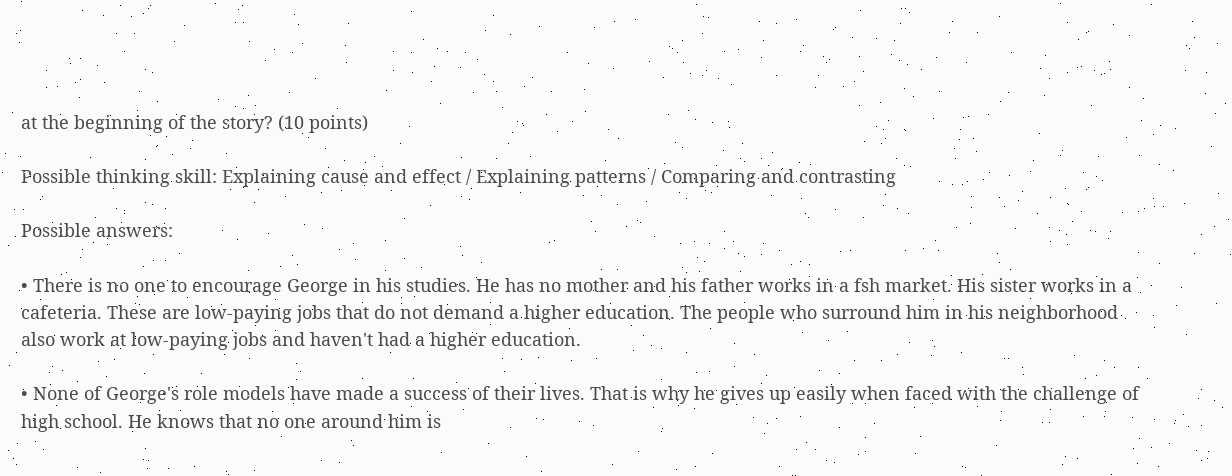at the beginning of the story? (10 points)

Possible thinking skill: Explaining cause and effect / Explaining patterns / Comparing and contrasting

Possible answers:

• There is no one to encourage George in his studies. He has no mother and his father works in a fsh market. His sister works in a cafeteria. These are low-paying jobs that do not demand a higher education. The people who surround him in his neighborhood also work at low-paying jobs and haven't had a higher education.

• None of George's role models have made a success of their lives. That is why he gives up easily when faced with the challenge of high school. He knows that no one around him is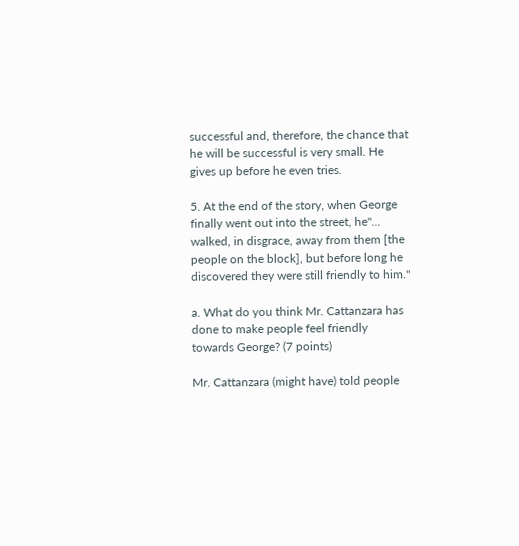successful and, therefore, the chance that he will be successful is very small. He gives up before he even tries.

5. At the end of the story, when George finally went out into the street, he"... walked, in disgrace, away from them [the people on the block], but before long he discovered they were still friendly to him."

a. What do you think Mr. Cattanzara has done to make people feel friendly towards George? (7 points)

Mr. Cattanzara (might have) told people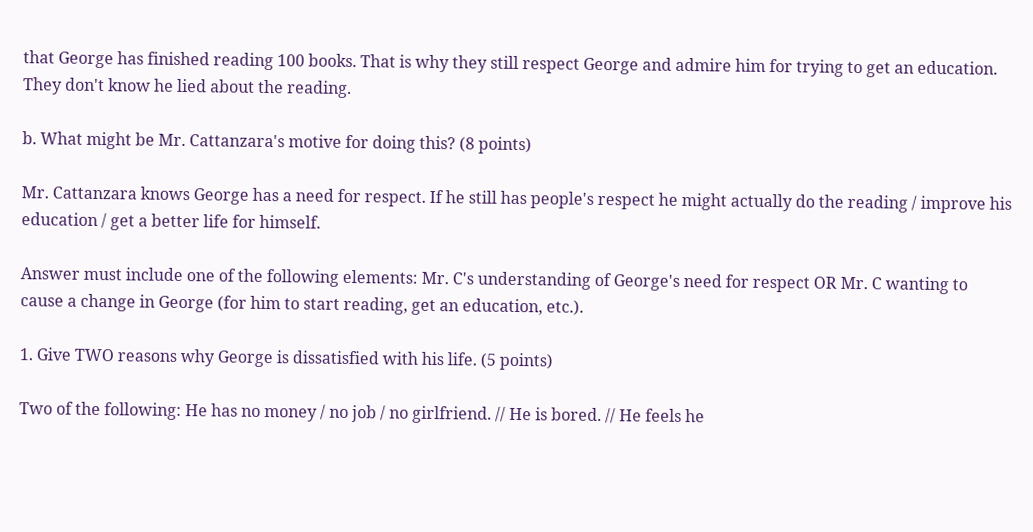that George has finished reading 100 books. That is why they still respect George and admire him for trying to get an education. They don't know he lied about the reading.

b. What might be Mr. Cattanzara's motive for doing this? (8 points)

Mr. Cattanzara knows George has a need for respect. If he still has people's respect he might actually do the reading / improve his education / get a better life for himself.

Answer must include one of the following elements: Mr. C's understanding of George's need for respect OR Mr. C wanting to cause a change in George (for him to start reading, get an education, etc.).

1. Give TWO reasons why George is dissatisfied with his life. (5 points)

Two of the following: He has no money / no job / no girlfriend. // He is bored. // He feels he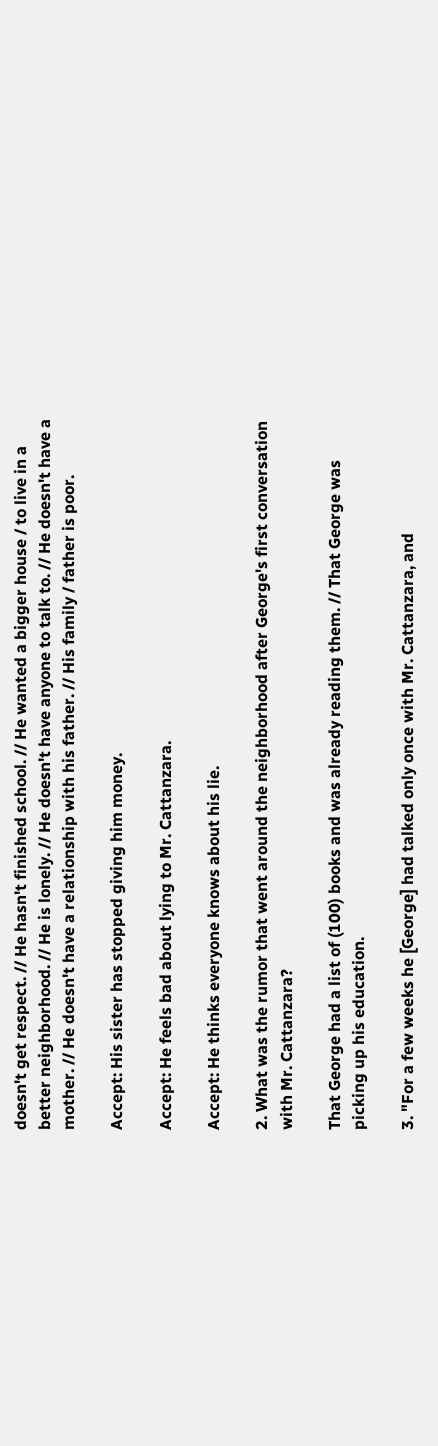doesn't get respect. // He hasn't finished school. // He wanted a bigger house / to live in a better neighborhood. // He is lonely. // He doesn't have anyone to talk to. // He doesn't have a mother. // He doesn't have a relationship with his father. // His family / father is poor.

Accept: His sister has stopped giving him money.

Accept: He feels bad about lying to Mr. Cattanzara.

Accept: He thinks everyone knows about his lie.

2. What was the rumor that went around the neighborhood after George's first conversation with Mr. Cattanzara?

That George had a list of (100) books and was already reading them. // That George was picking up his education.

3. "For a few weeks he [George] had talked only once with Mr. Cattanzara, and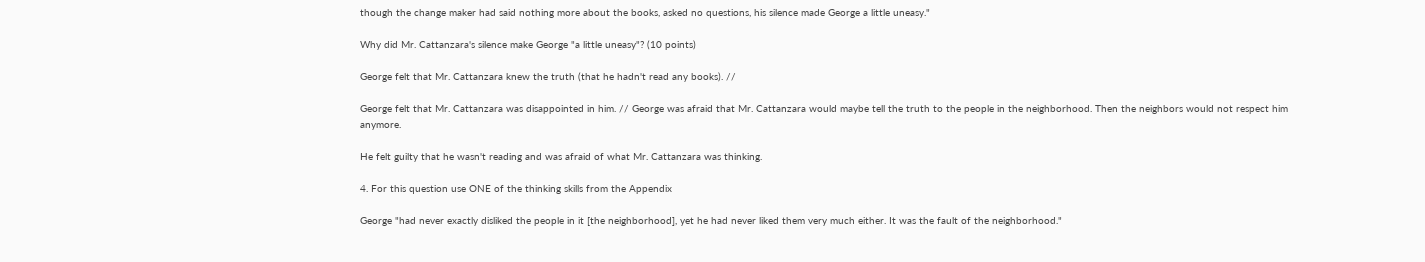though the change maker had said nothing more about the books, asked no questions, his silence made George a little uneasy."

Why did Mr. Cattanzara's silence make George "a little uneasy"? (10 points)

George felt that Mr. Cattanzara knew the truth (that he hadn't read any books). //

George felt that Mr. Cattanzara was disappointed in him. // George was afraid that Mr. Cattanzara would maybe tell the truth to the people in the neighborhood. Then the neighbors would not respect him anymore.

He felt guilty that he wasn't reading and was afraid of what Mr. Cattanzara was thinking.

4. For this question use ONE of the thinking skills from the Appendix

George "had never exactly disliked the people in it [the neighborhood], yet he had never liked them very much either. It was the fault of the neighborhood."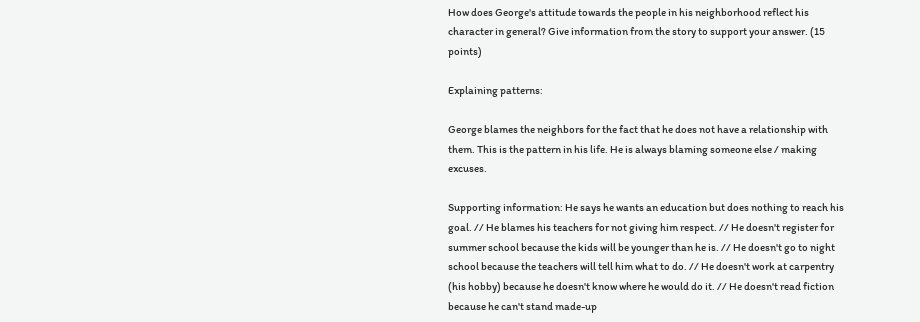How does George's attitude towards the people in his neighborhood reflect his character in general? Give information from the story to support your answer. (15 points)

Explaining patterns:

George blames the neighbors for the fact that he does not have a relationship with them. This is the pattern in his life. He is always blaming someone else / making excuses.

Supporting information: He says he wants an education but does nothing to reach his goal. // He blames his teachers for not giving him respect. // He doesn't register for summer school because the kids will be younger than he is. // He doesn't go to night school because the teachers will tell him what to do. // He doesn't work at carpentry (his hobby) because he doesn't know where he would do it. // He doesn't read fiction because he can't stand made-up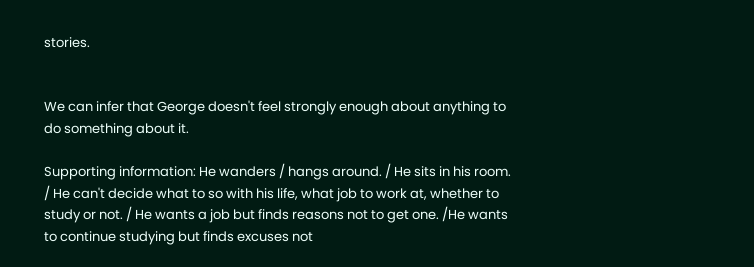stories.


We can infer that George doesn't feel strongly enough about anything to do something about it.

Supporting information: He wanders / hangs around. / He sits in his room. / He can't decide what to so with his life, what job to work at, whether to study or not. / He wants a job but finds reasons not to get one. /He wants to continue studying but finds excuses not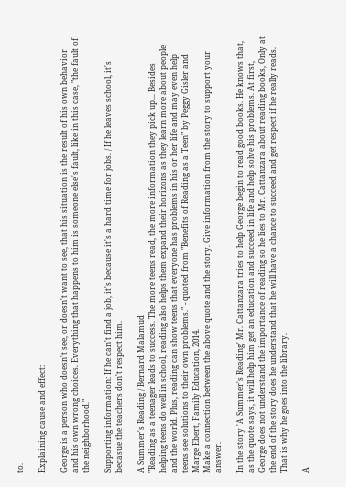to.

Explaining cause and effect:

George is a person who doesn't see, or doesn't want to see, that his situation is the result of his own behavior and his own wrong choices. Everything that happens to him is someone else's fault, like in this case, "the fault of the neighborhood."

Supporting information: If he can't find a job, it's because it's a hard time for jobs. / If he leaves school, it's becasue the teachers don't respect him.

A Summer's Reading / Bernard Malamud
"Reading as a teenager leads to success. The more teens read, the more information they pick up... Besides helping teens do well in school, reading also helps them expand their horizons as they learn more about people and the world. Plus, reading can show teens that everyone has problems in his or her life and may even help teens see solutions to their own problems." - quoted from "Benefits of Reading as a Teen" by Peggy Gisler and Marge Ebert, Family Education, 2014.
Make a connection between the above quote and the story. Give information from the story to support your answer.

In the story 'A Summer's Reading' Mr. Cattanzara tries to help George begin to read good books. He knows that, as the quote says, it will help him get an education and succeed in life and help solve his problems. At first, George does not understand the importance of reading so he lies to Mr. Cattanzara about reading books, Only at the end of the story does he understand that he will have a chance to succeed and get respect if he really reads. That is why he goes into the library.

A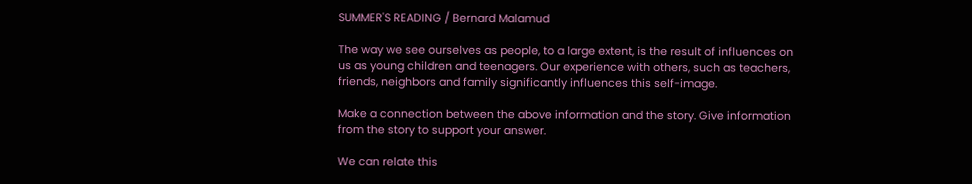SUMMER'S READING / Bernard Malamud

The way we see ourselves as people, to a large extent, is the result of influences on us as young children and teenagers. Our experience with others, such as teachers, friends, neighbors and family significantly influences this self-image.

Make a connection between the above information and the story. Give information from the story to support your answer.

We can relate this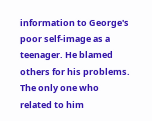information to George's poor self-image as a teenager. He blamed others for his problems. The only one who related to him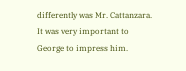differently was Mr. Cattanzara. It was very important to George to impress him.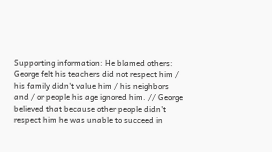Supporting information: He blamed others: George felt his teachers did not respect him / his family didn't value him / his neighbors and / or people his age ignored him. // George believed that because other people didn't respect him he was unable to succeed in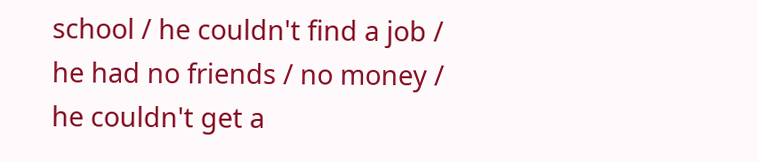school / he couldn't find a job / he had no friends / no money / he couldn't get a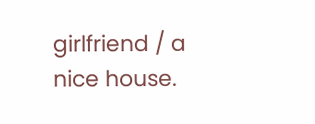girlfriend / a nice house.